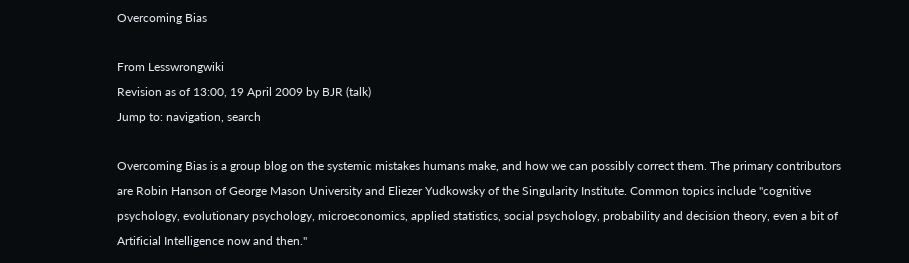Overcoming Bias

From Lesswrongwiki
Revision as of 13:00, 19 April 2009 by BJR (talk)
Jump to: navigation, search

Overcoming Bias is a group blog on the systemic mistakes humans make, and how we can possibly correct them. The primary contributors are Robin Hanson of George Mason University and Eliezer Yudkowsky of the Singularity Institute. Common topics include "cognitive psychology, evolutionary psychology, microeconomics, applied statistics, social psychology, probability and decision theory, even a bit of Artificial Intelligence now and then."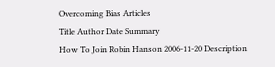Overcoming Bias Articles
Title Author Date Summary
How To Join Robin Hanson 2006-11-20 Description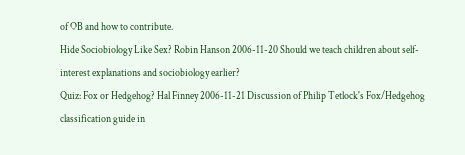of OB and how to contribute.
Hide Sociobiology Like Sex? Robin Hanson 2006-11-20 Should we teach children about self-interest explanations and sociobiology earlier?
Quiz: Fox or Hedgehog? Hal Finney 2006-11-21 Discussion of Philip Tetlock's Fox/Hedgehog classification guide in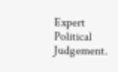Expert Political Judgement.